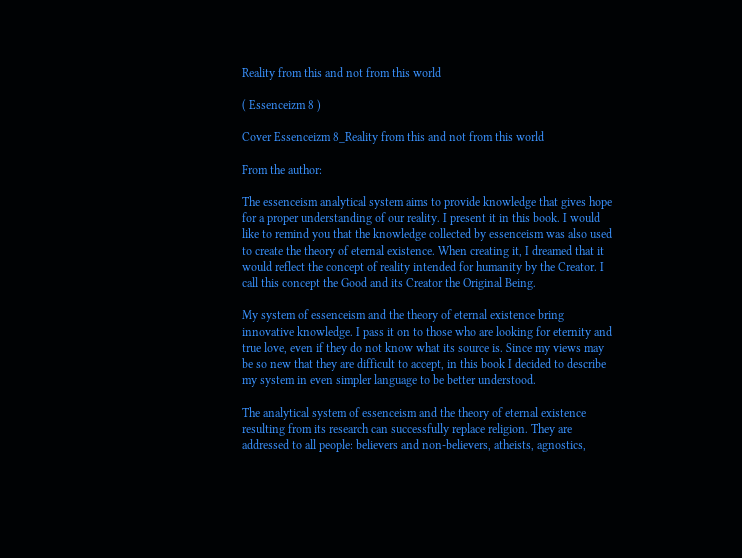Reality from this and not from this world

( Essenceizm 8 )

Cover Essenceizm 8_Reality from this and not from this world

From the author:

The essenceism analytical system aims to provide knowledge that gives hope for a proper understanding of our reality. I present it in this book. I would like to remind you that the knowledge collected by essenceism was also used to create the theory of eternal existence. When creating it, I dreamed that it would reflect the concept of reality intended for humanity by the Creator. I call this concept the Good and its Creator the Original Being.

My system of essenceism and the theory of eternal existence bring innovative knowledge. I pass it on to those who are looking for eternity and true love, even if they do not know what its source is. Since my views may be so new that they are difficult to accept, in this book I decided to describe my system in even simpler language to be better understood.

The analytical system of essenceism and the theory of eternal existence resulting from its research can successfully replace religion. They are addressed to all people: believers and non-believers, atheists, agnostics,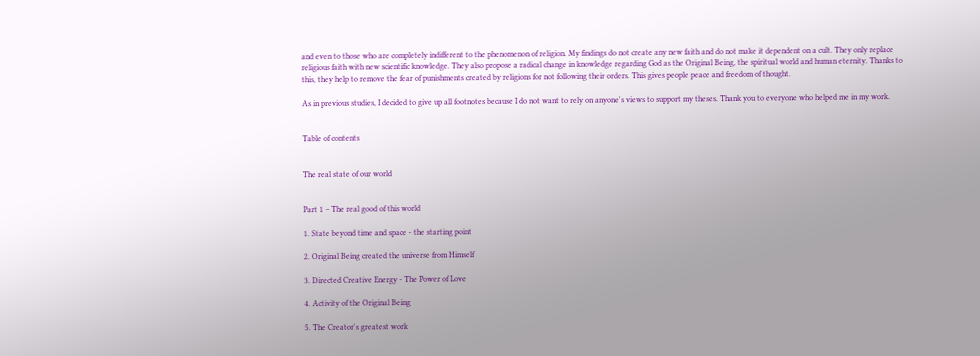and even to those who are completely indifferent to the phenomenon of religion. My findings do not create any new faith and do not make it dependent on a cult. They only replace religious faith with new scientific knowledge. They also propose a radical change in knowledge regarding God as the Original Being, the spiritual world and human eternity. Thanks to this, they help to remove the fear of punishments created by religions for not following their orders. This gives people peace and freedom of thought.

As in previous studies, I decided to give up all footnotes because I do not want to rely on anyone's views to support my theses. Thank you to everyone who helped me in my work.


Table of contents


The real state of our world


Part 1 – The real good of this world

1. State beyond time and space - the starting point

2. Original Being created the universe from Himself

3. Directed Creative Energy - The Power of Love

4. Activity of the Original Being

5. The Creator's greatest work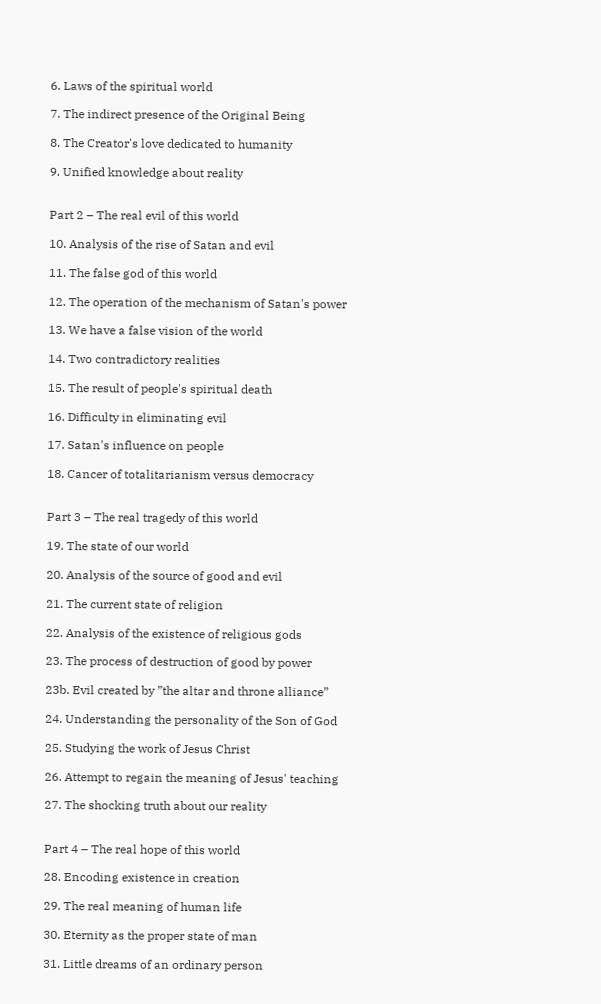6. Laws of the spiritual world

7. The indirect presence of the Original Being

8. The Creator's love dedicated to humanity

9. Unified knowledge about reality


Part 2 – The real evil of this world

10. Analysis of the rise of Satan and evil

11. The false god of this world

12. The operation of the mechanism of Satan's power

13. We have a false vision of the world

14. Two contradictory realities

15. The result of people's spiritual death

16. Difficulty in eliminating evil

17. Satan's influence on people

18. Cancer of totalitarianism versus democracy


Part 3 – The real tragedy of this world

19. The state of our world

20. Analysis of the source of good and evil

21. The current state of religion

22. Analysis of the existence of religious gods

23. The process of destruction of good by power

23b. Evil created by ”the altar and throne alliance”

24. Understanding the personality of the Son of God

25. Studying the work of Jesus Christ

26. Attempt to regain the meaning of Jesus' teaching

27. The shocking truth about our reality


Part 4 – The real hope of this world

28. Encoding existence in creation

29. The real meaning of human life

30. Eternity as the proper state of man

31. Little dreams of an ordinary person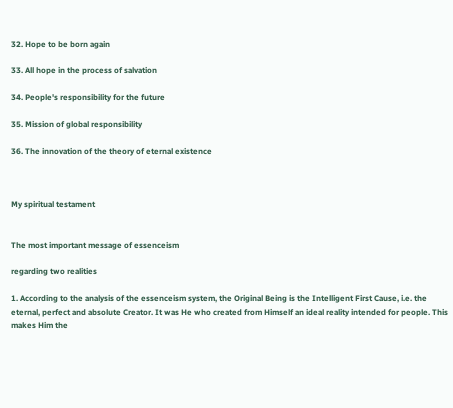32. Hope to be born again

33. All hope in the process of salvation

34. People's responsibility for the future

35. Mission of global responsibility

36. The innovation of the theory of eternal existence



My spiritual testament


The most important message of essenceism

regarding two realities

1. According to the analysis of the essenceism system, the Original Being is the Intelligent First Cause, i.e. the eternal, perfect and absolute Creator. It was He who created from Himself an ideal reality intended for people. This makes Him the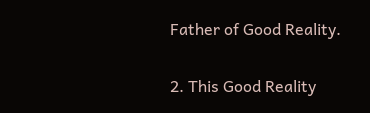Father of Good Reality.

2. This Good Reality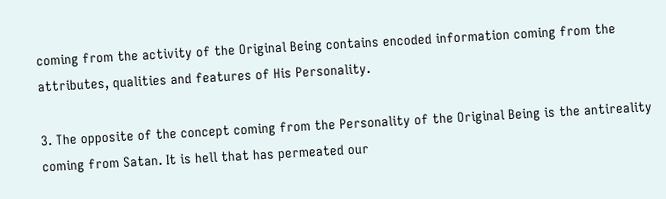coming from the activity of the Original Being contains encoded information coming from the attributes, qualities and features of His Personality.

3. The opposite of the concept coming from the Personality of the Original Being is the antireality coming from Satan. It is hell that has permeated our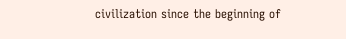civilization since the beginning of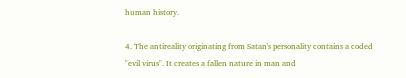human history.

4. The antireality originating from Satan's personality contains a coded "evil virus". It creates a fallen nature in man and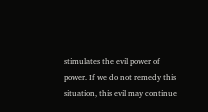stimulates the evil power of power. If we do not remedy this situation, this evil may continue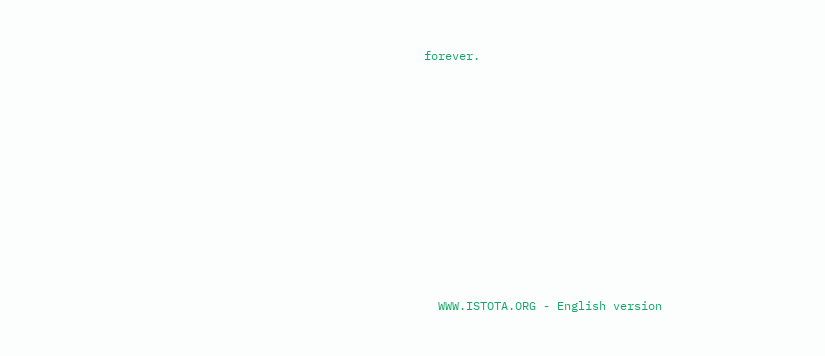forever.










  WWW.ISTOTA.ORG - English version